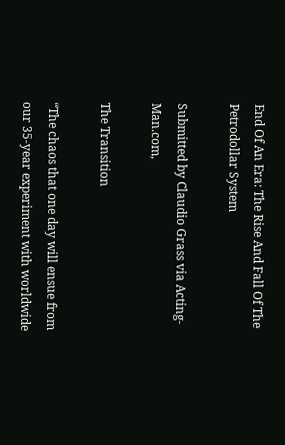End Of An Era: The Rise And Fall Of The Petrodollar System

Submitted by Claudio Grass via Acting-Man.com,

The Transition

“The chaos that one day will ensue from our 35-year experiment with worldwide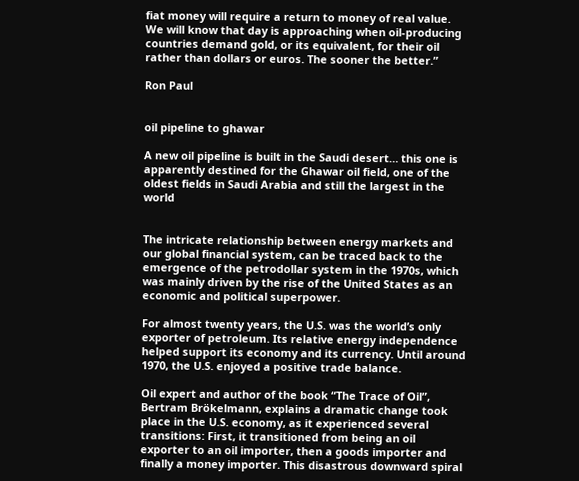fiat money will require a return to money of real value. We will know that day is approaching when oil-producing countries demand gold, or its equivalent, for their oil rather than dollars or euros. The sooner the better.”

Ron Paul


oil pipeline to ghawar

A new oil pipeline is built in the Saudi desert… this one is apparently destined for the Ghawar oil field, one of the oldest fields in Saudi Arabia and still the largest in the world


The intricate relationship between energy markets and our global financial system, can be traced back to the emergence of the petrodollar system in the 1970s, which was mainly driven by the rise of the United States as an economic and political superpower.

For almost twenty years, the U.S. was the world’s only exporter of petroleum. Its relative energy independence helped support its economy and its currency. Until around 1970, the U.S. enjoyed a positive trade balance.

Oil expert and author of the book “The Trace of Oil”, Bertram Brökelmann, explains a dramatic change took place in the U.S. economy, as it experienced several transitions: First, it transitioned from being an oil exporter to an oil importer, then a goods importer and finally a money importer. This disastrous downward spiral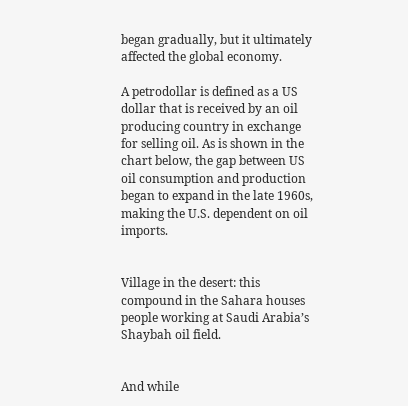began gradually, but it ultimately affected the global economy.

A petrodollar is defined as a US dollar that is received by an oil producing country in exchange for selling oil. As is shown in the chart below, the gap between US oil consumption and production began to expand in the late 1960s, making the U.S. dependent on oil imports.


Village in the desert: this compound in the Sahara houses people working at Saudi Arabia’s Shaybah oil field.


And while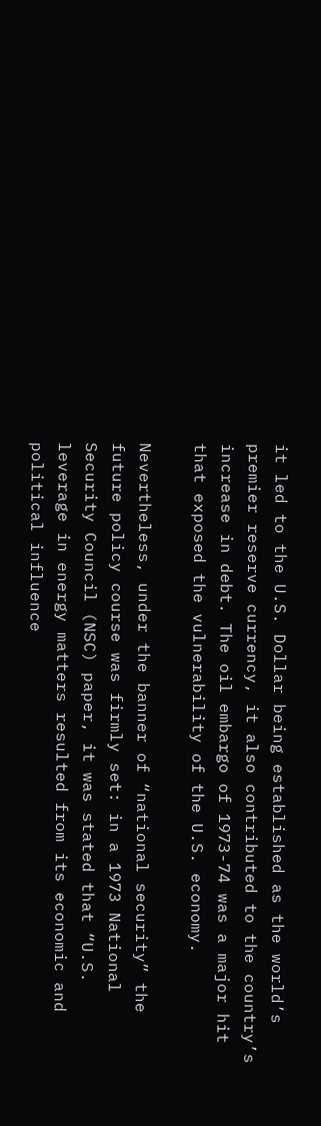it led to the U.S. Dollar being established as the world’s premier reserve currency, it also contributed to the country’s increase in debt. The oil embargo of 1973-74 was a major hit that exposed the vulnerability of the U.S. economy.

Nevertheless, under the banner of “national security” the future policy course was firmly set: in a 1973 National Security Council (NSC) paper, it was stated that “U.S. leverage in energy matters resulted from its economic and political influence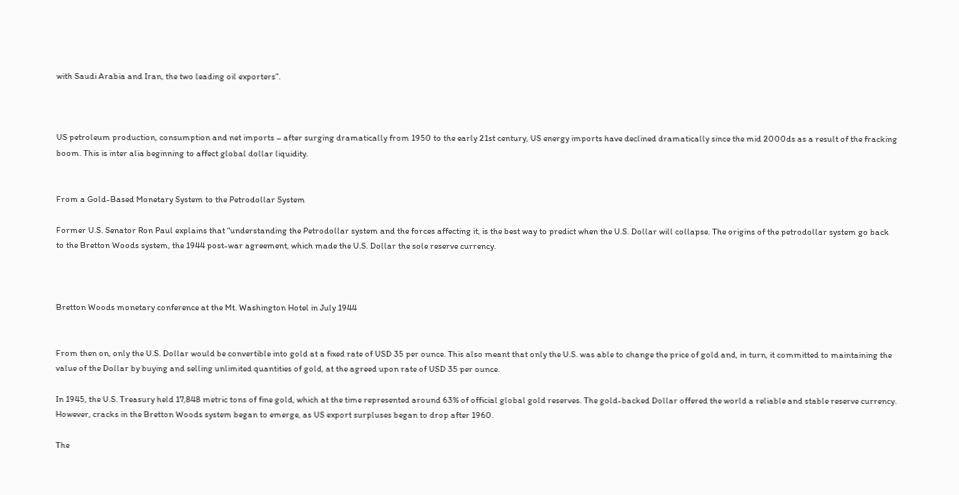with Saudi Arabia and Iran, the two leading oil exporters”.



US petroleum production, consumption and net imports – after surging dramatically from 1950 to the early 21st century, US energy imports have declined dramatically since the mid 2000ds as a result of the fracking boom. This is inter alia beginning to affect global dollar liquidity.


From a Gold-Based Monetary System to the Petrodollar System

Former U.S. Senator Ron Paul explains that “understanding the Petrodollar system and the forces affecting it, is the best way to predict when the U.S. Dollar will collapse. The origins of the petrodollar system go back to the Bretton Woods system, the 1944 post-war agreement, which made the U.S. Dollar the sole reserve currency.



Bretton Woods monetary conference at the Mt. Washington Hotel in July 1944


From then on, only the U.S. Dollar would be convertible into gold at a fixed rate of USD 35 per ounce. This also meant that only the U.S. was able to change the price of gold and, in turn, it committed to maintaining the value of the Dollar by buying and selling unlimited quantities of gold, at the agreed upon rate of USD 35 per ounce.

In 1945, the U.S. Treasury held 17,848 metric tons of fine gold, which at the time represented around 63% of official global gold reserves. The gold-backed Dollar offered the world a reliable and stable reserve currency. However, cracks in the Bretton Woods system began to emerge, as US export surpluses began to drop after 1960.

The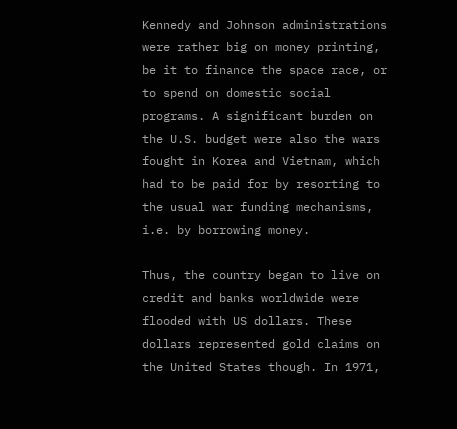Kennedy and Johnson administrations were rather big on money printing, be it to finance the space race, or to spend on domestic social programs. A significant burden on the U.S. budget were also the wars fought in Korea and Vietnam, which had to be paid for by resorting to the usual war funding mechanisms, i.e. by borrowing money.

Thus, the country began to live on credit and banks worldwide were  flooded with US dollars. These dollars represented gold claims on the United States though. In 1971,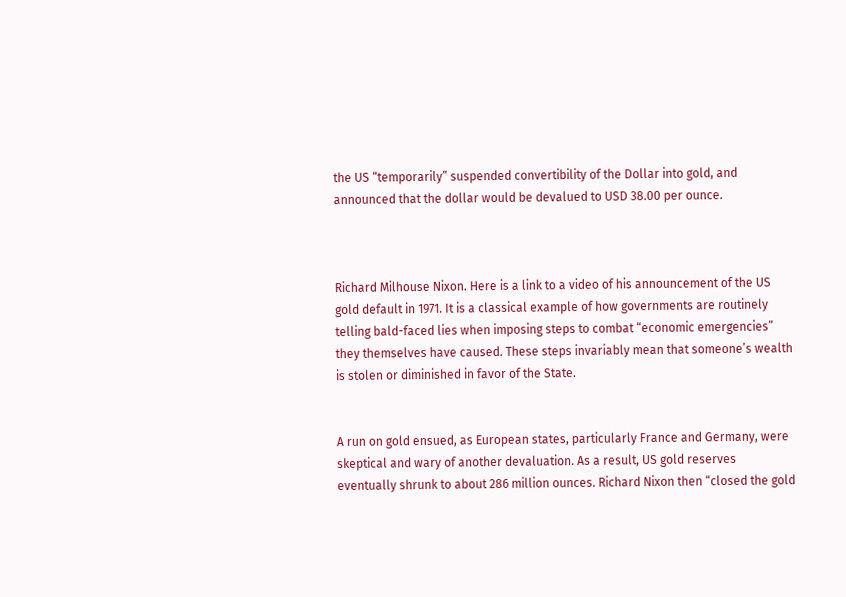the US “temporarily” suspended convertibility of the Dollar into gold, and announced that the dollar would be devalued to USD 38.00 per ounce.



Richard Milhouse Nixon. Here is a link to a video of his announcement of the US gold default in 1971. It is a classical example of how governments are routinely telling bald-faced lies when imposing steps to combat “economic emergencies” they themselves have caused. These steps invariably mean that someone’s wealth is stolen or diminished in favor of the State.


A run on gold ensued, as European states, particularly France and Germany, were skeptical and wary of another devaluation. As a result, US gold reserves eventually shrunk to about 286 million ounces. Richard Nixon then “closed the gold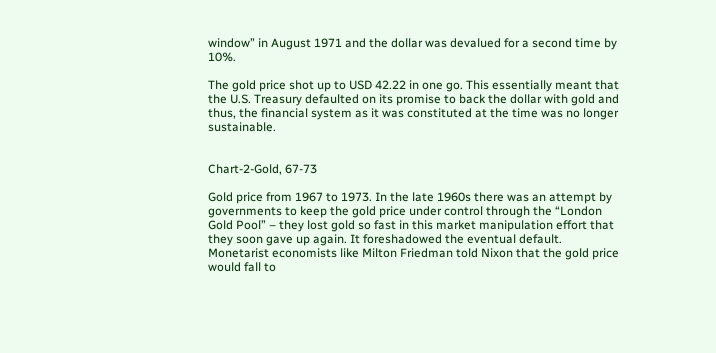window” in August 1971 and the dollar was devalued for a second time by 10%.

The gold price shot up to USD 42.22 in one go. This essentially meant that the U.S. Treasury defaulted on its promise to back the dollar with gold and thus, the financial system as it was constituted at the time was no longer sustainable.


Chart-2-Gold, 67-73

Gold price from 1967 to 1973. In the late 1960s there was an attempt by governments to keep the gold price under control through the “London Gold Pool” – they lost gold so fast in this market manipulation effort that they soon gave up again. It foreshadowed the eventual default. Monetarist economists like Milton Friedman told Nixon that the gold price would fall to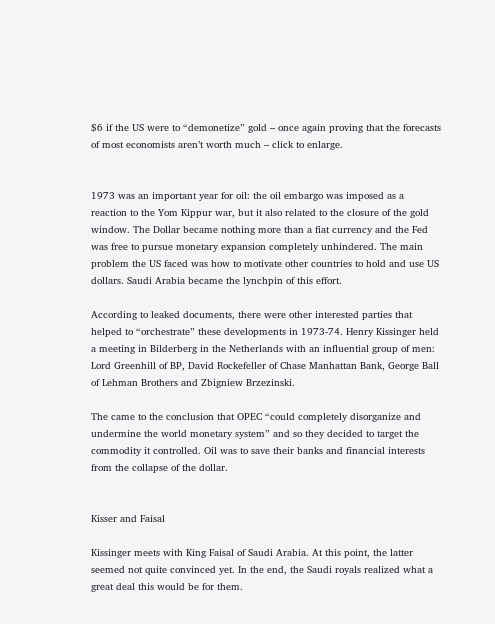$6 if the US were to “demonetize” gold – once again proving that the forecasts of most economists aren’t worth much – click to enlarge.


1973 was an important year for oil: the oil embargo was imposed as a reaction to the Yom Kippur war, but it also related to the closure of the gold window. The Dollar became nothing more than a fiat currency and the Fed was free to pursue monetary expansion completely unhindered. The main problem the US faced was how to motivate other countries to hold and use US dollars. Saudi Arabia became the lynchpin of this effort.

According to leaked documents, there were other interested parties that helped to “orchestrate” these developments in 1973-74. Henry Kissinger held a meeting in Bilderberg in the Netherlands with an influential group of men: Lord Greenhill of BP, David Rockefeller of Chase Manhattan Bank, George Ball of Lehman Brothers and Zbigniew Brzezinski.

The came to the conclusion that OPEC “could completely disorganize and undermine the world monetary system” and so they decided to target the commodity it controlled. Oil was to save their banks and financial interests from the collapse of the dollar.


Kisser and Faisal

Kissinger meets with King Faisal of Saudi Arabia. At this point, the latter seemed not quite convinced yet. In the end, the Saudi royals realized what a great deal this would be for them.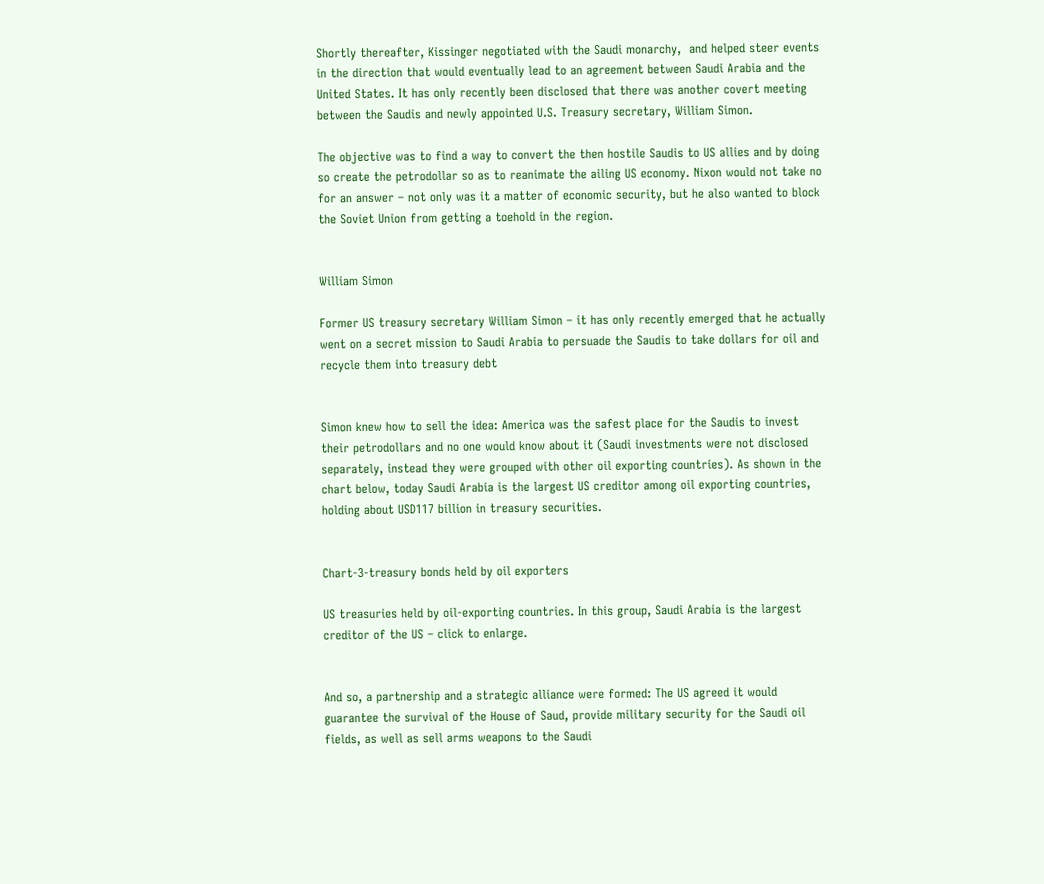Shortly thereafter, Kissinger negotiated with the Saudi monarchy,  and helped steer events in the direction that would eventually lead to an agreement between Saudi Arabia and the United States. It has only recently been disclosed that there was another covert meeting between the Saudis and newly appointed U.S. Treasury secretary, William Simon.

The objective was to find a way to convert the then hostile Saudis to US allies and by doing so create the petrodollar so as to reanimate the ailing US economy. Nixon would not take no for an answer – not only was it a matter of economic security, but he also wanted to block the Soviet Union from getting a toehold in the region.


William Simon

Former US treasury secretary William Simon – it has only recently emerged that he actually went on a secret mission to Saudi Arabia to persuade the Saudis to take dollars for oil and recycle them into treasury debt


Simon knew how to sell the idea: America was the safest place for the Saudis to invest their petrodollars and no one would know about it (Saudi investments were not disclosed separately, instead they were grouped with other oil exporting countries). As shown in the chart below, today Saudi Arabia is the largest US creditor among oil exporting countries, holding about USD117 billion in treasury securities.


Chart-3-treasury bonds held by oil exporters

US treasuries held by oil-exporting countries. In this group, Saudi Arabia is the largest creditor of the US – click to enlarge.


And so, a partnership and a strategic alliance were formed: The US agreed it would guarantee the survival of the House of Saud, provide military security for the Saudi oil fields, as well as sell arms weapons to the Saudi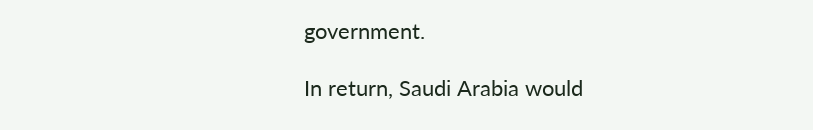government.

In return, Saudi Arabia would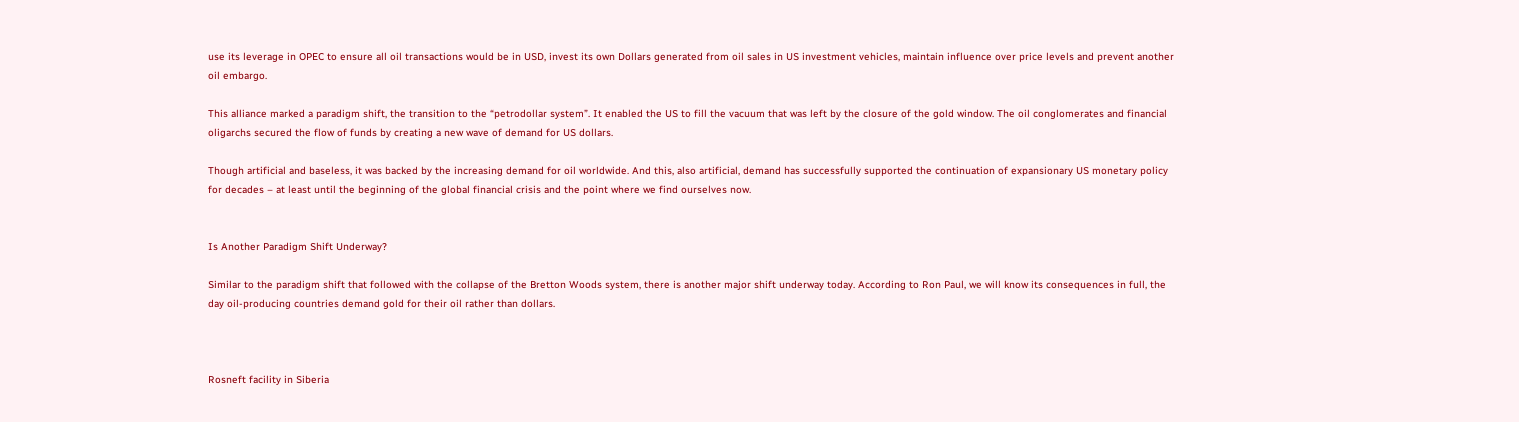use its leverage in OPEC to ensure all oil transactions would be in USD, invest its own Dollars generated from oil sales in US investment vehicles, maintain influence over price levels and prevent another oil embargo.

This alliance marked a paradigm shift, the transition to the “petrodollar system”. It enabled the US to fill the vacuum that was left by the closure of the gold window. The oil conglomerates and financial oligarchs secured the flow of funds by creating a new wave of demand for US dollars.

Though artificial and baseless, it was backed by the increasing demand for oil worldwide. And this, also artificial, demand has successfully supported the continuation of expansionary US monetary policy for decades – at least until the beginning of the global financial crisis and the point where we find ourselves now.


Is Another Paradigm Shift Underway?

Similar to the paradigm shift that followed with the collapse of the Bretton Woods system, there is another major shift underway today. According to Ron Paul, we will know its consequences in full, the day oil-producing countries demand gold for their oil rather than dollars.



Rosneft facility in Siberia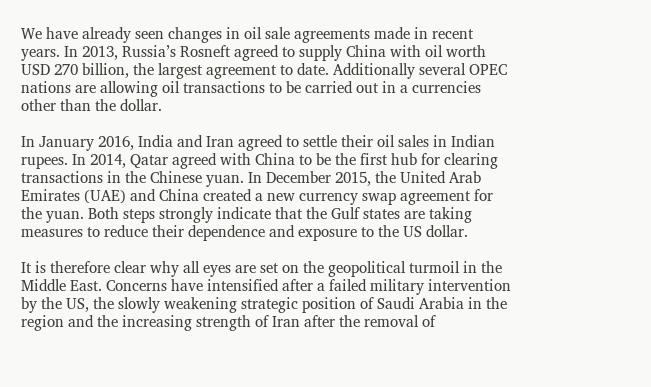We have already seen changes in oil sale agreements made in recent years. In 2013, Russia’s Rosneft agreed to supply China with oil worth USD 270 billion, the largest agreement to date. Additionally several OPEC nations are allowing oil transactions to be carried out in a currencies other than the dollar.

In January 2016, India and Iran agreed to settle their oil sales in Indian rupees. In 2014, Qatar agreed with China to be the first hub for clearing transactions in the Chinese yuan. In December 2015, the United Arab Emirates (UAE) and China created a new currency swap agreement for the yuan. Both steps strongly indicate that the Gulf states are taking measures to reduce their dependence and exposure to the US dollar.

It is therefore clear why all eyes are set on the geopolitical turmoil in the Middle East. Concerns have intensified after a failed military intervention by the US, the slowly weakening strategic position of Saudi Arabia in the region and the increasing strength of Iran after the removal of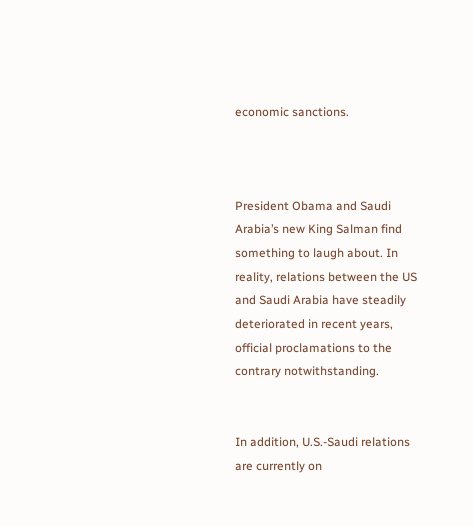economic sanctions.



President Obama and Saudi Arabia’s new King Salman find something to laugh about. In reality, relations between the US and Saudi Arabia have steadily deteriorated in recent years, official proclamations to the contrary notwithstanding.


In addition, U.S.-Saudi relations are currently on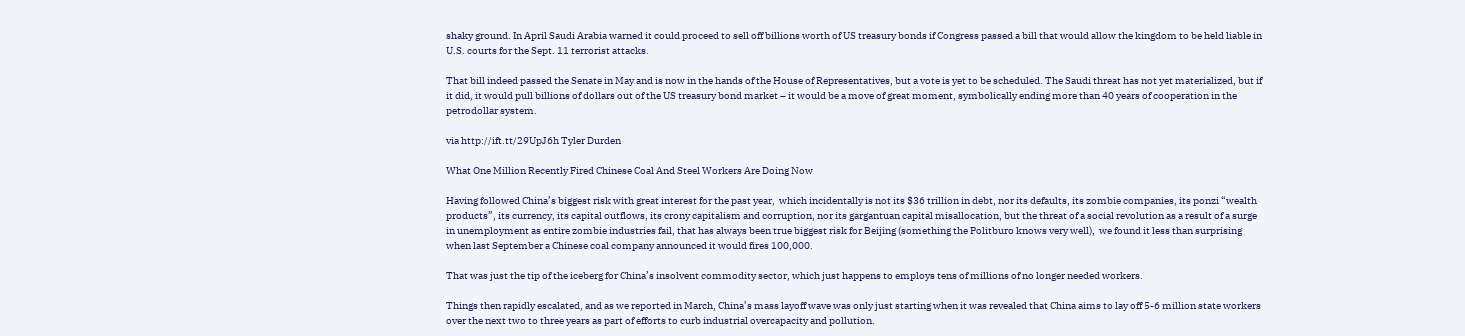shaky ground. In April Saudi Arabia warned it could proceed to sell off billions worth of US treasury bonds if Congress passed a bill that would allow the kingdom to be held liable in U.S. courts for the Sept. 11 terrorist attacks.

That bill indeed passed the Senate in May and is now in the hands of the House of Representatives, but a vote is yet to be scheduled. The Saudi threat has not yet materialized, but if it did, it would pull billions of dollars out of the US treasury bond market – it would be a move of great moment, symbolically ending more than 40 years of cooperation in the petrodollar system.

via http://ift.tt/29UpJ6h Tyler Durden

What One Million Recently Fired Chinese Coal And Steel Workers Are Doing Now

Having followed China’s biggest risk with great interest for the past year,  which incidentally is not its $36 trillion in debt, nor its defaults, its zombie companies, its ponzi “wealth products”, its currency, its capital outflows, its crony capitalism and corruption, nor its gargantuan capital misallocation, but the threat of a social revolution as a result of a surge in unemployment as entire zombie industries fail, that has always been true biggest risk for Beijing (something the Politburo knows very well),  we found it less than surprising when last September a Chinese coal company announced it would fires 100,000.

That was just the tip of the iceberg for China’s insolvent commodity sector, which just happens to employs tens of millions of no longer needed workers.

Things then rapidly escalated, and as we reported in March, China’s mass layoff wave was only just starting when it was revealed that China aims to lay off 5-6 million state workers over the next two to three years as part of efforts to curb industrial overcapacity and pollution.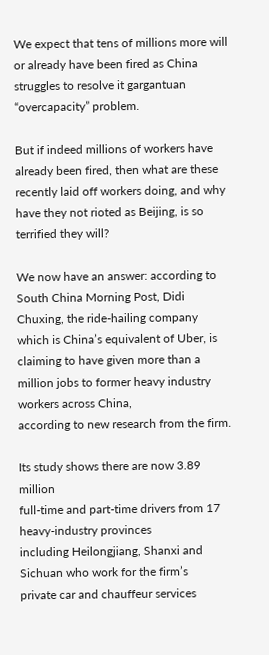We expect that tens of millions more will or already have been fired as China struggles to resolve it gargantuan “overcapacity” problem.

But if indeed millions of workers have already been fired, then what are these recently laid off workers doing, and why have they not rioted as Beijing, is so terrified they will?

We now have an answer: according to South China Morning Post, Didi Chuxing, the ride-hailing company which is China’s equivalent of Uber, is
claiming to have given more than a million jobs to former heavy industry
workers across China,
according to new research from the firm.

Its study shows there are now 3.89 million
full-time and part-time drivers from 17 heavy-industry provinces
including Heilongjiang, Shanxi and Sichuan who work for the firm’s
private car and chauffeur services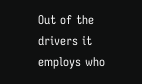Out of the drivers it employs who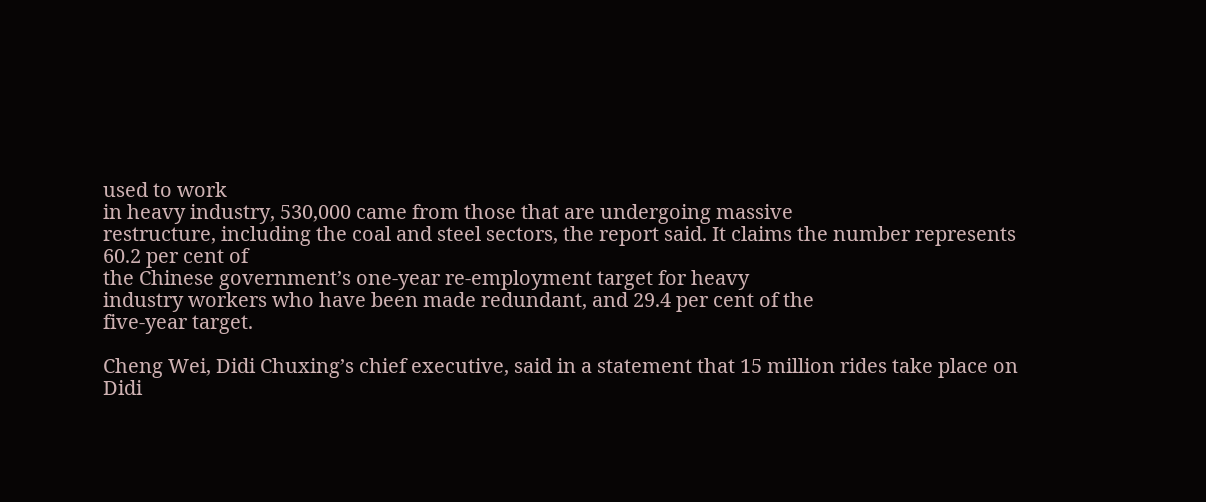used to work
in heavy industry, 530,000 came from those that are undergoing massive
restructure, including the coal and steel sectors, the report said. It claims the number represents 60.2 per cent of
the Chinese government’s one-year re-employment target for heavy
industry workers who have been made redundant, and 29.4 per cent of the
five-year target.

Cheng Wei, Didi Chuxing’s chief executive, said in a statement that 15 million rides take place on Didi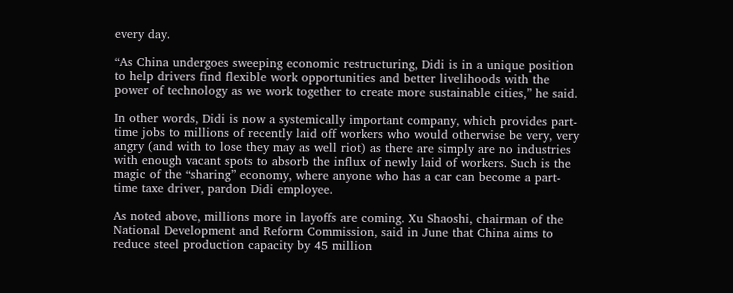every day.

“As China undergoes sweeping economic restructuring, Didi is in a unique position to help drivers find flexible work opportunities and better livelihoods with the power of technology as we work together to create more sustainable cities,” he said.

In other words, Didi is now a systemically important company, which provides part-time jobs to millions of recently laid off workers who would otherwise be very, very angry (and with to lose they may as well riot) as there are simply are no industries with enough vacant spots to absorb the influx of newly laid of workers. Such is the magic of the “sharing” economy, where anyone who has a car can become a part-time taxe driver, pardon Didi employee.

As noted above, millions more in layoffs are coming. Xu Shaoshi, chairman of the National Development and Reform Commission, said in June that China aims to reduce steel production capacity by 45 million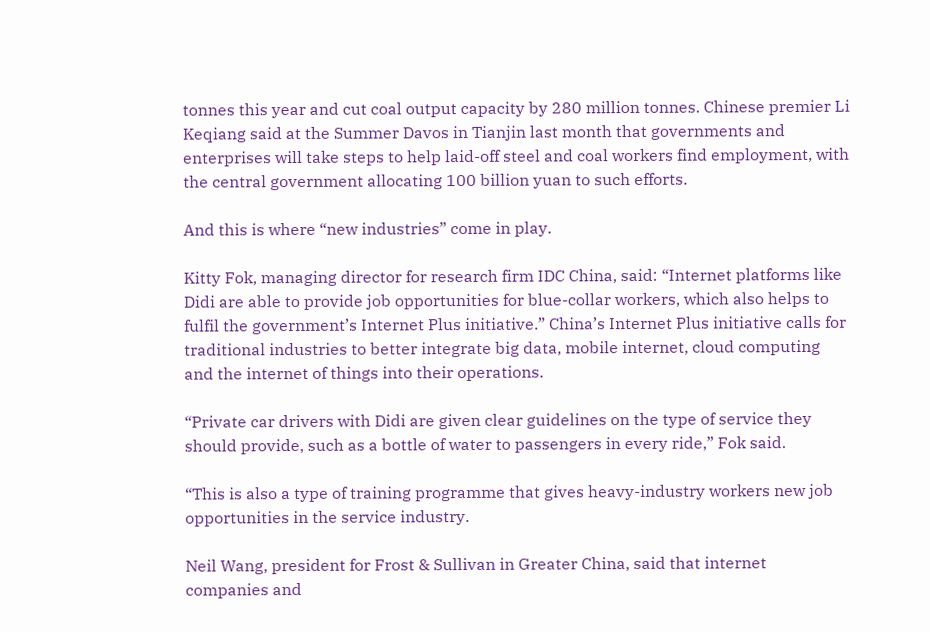tonnes this year and cut coal output capacity by 280 million tonnes. Chinese premier Li Keqiang said at the Summer Davos in Tianjin last month that governments and enterprises will take steps to help laid-off steel and coal workers find employment, with the central government allocating 100 billion yuan to such efforts.

And this is where “new industries” come in play.

Kitty Fok, managing director for research firm IDC China, said: “Internet platforms like Didi are able to provide job opportunities for blue-collar workers, which also helps to fulfil the government’s Internet Plus initiative.” China’s Internet Plus initiative calls for traditional industries to better integrate big data, mobile internet, cloud computing and the internet of things into their operations.

“Private car drivers with Didi are given clear guidelines on the type of service they should provide, such as a bottle of water to passengers in every ride,” Fok said.

“This is also a type of training programme that gives heavy-industry workers new job opportunities in the service industry.

Neil Wang, president for Frost & Sullivan in Greater China, said that internet companies and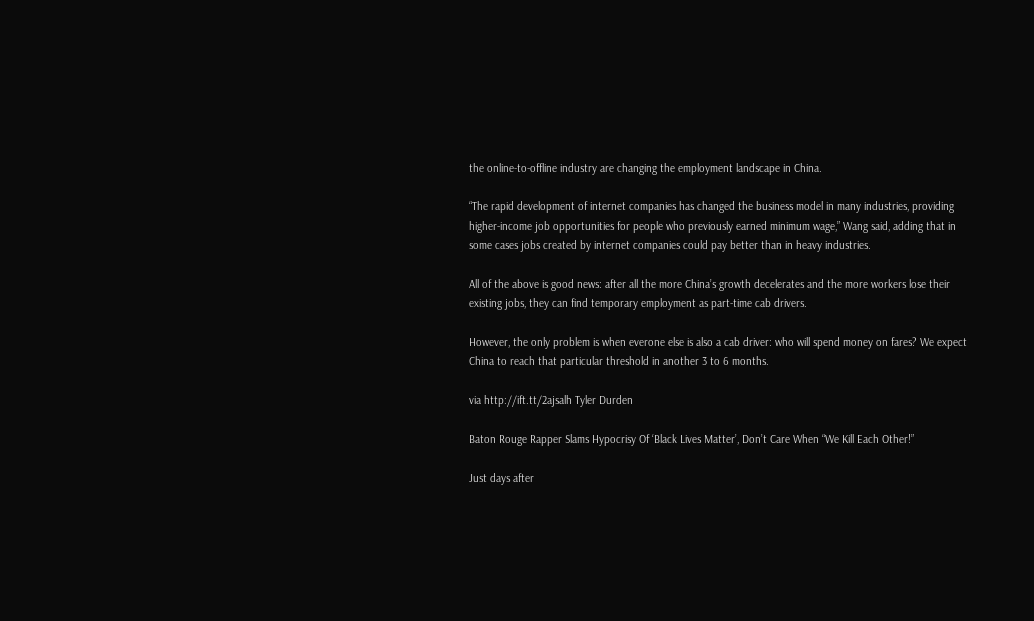the online-to-offline industry are changing the employment landscape in China.

“The rapid development of internet companies has changed the business model in many industries, providing higher-income job opportunities for people who previously earned minimum wage,” Wang said, adding that in some cases jobs created by internet companies could pay better than in heavy industries.

All of the above is good news: after all the more China’s growth decelerates and the more workers lose their existing jobs, they can find temporary employment as part-time cab drivers.

However, the only problem is when everone else is also a cab driver: who will spend money on fares? We expect China to reach that particular threshold in another 3 to 6 months.

via http://ift.tt/2ajsalh Tyler Durden

Baton Rouge Rapper Slams Hypocrisy Of ‘Black Lives Matter’, Don’t Care When “We Kill Each Other!”

Just days after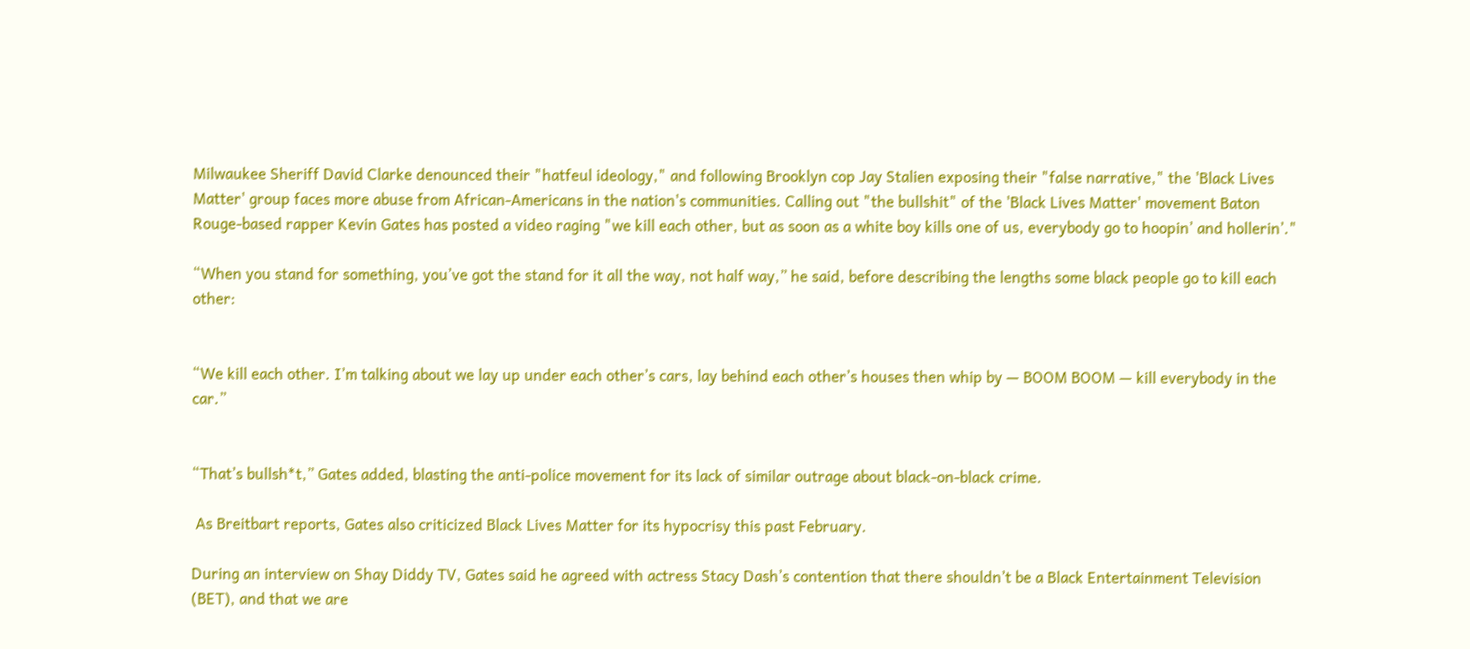Milwaukee Sheriff David Clarke denounced their "hatfeul ideology," and following Brooklyn cop Jay Stalien exposing their "false narrative," the 'Black Lives Matter' group faces more abuse from African-Americans in the nation's communities. Calling out "the bullshit" of the 'Black Lives Matter' movement Baton Rouge-based rapper Kevin Gates has posted a video raging "we kill each other, but as soon as a white boy kills one of us, everybody go to hoopin’ and hollerin’."

“When you stand for something, you’ve got the stand for it all the way, not half way,” he said, before describing the lengths some black people go to kill each other:


“We kill each other. I’m talking about we lay up under each other’s cars, lay behind each other’s houses then whip by — BOOM BOOM — kill everybody in the car.”


“That’s bullsh*t,” Gates added, blasting the anti-police movement for its lack of similar outrage about black-on-black crime.

 As Breitbart reports, Gates also criticized Black Lives Matter for its hypocrisy this past February.

During an interview on Shay Diddy TV, Gates said he agreed with actress Stacy Dash’s contention that there shouldn’t be a Black Entertainment Television (BET), and that we are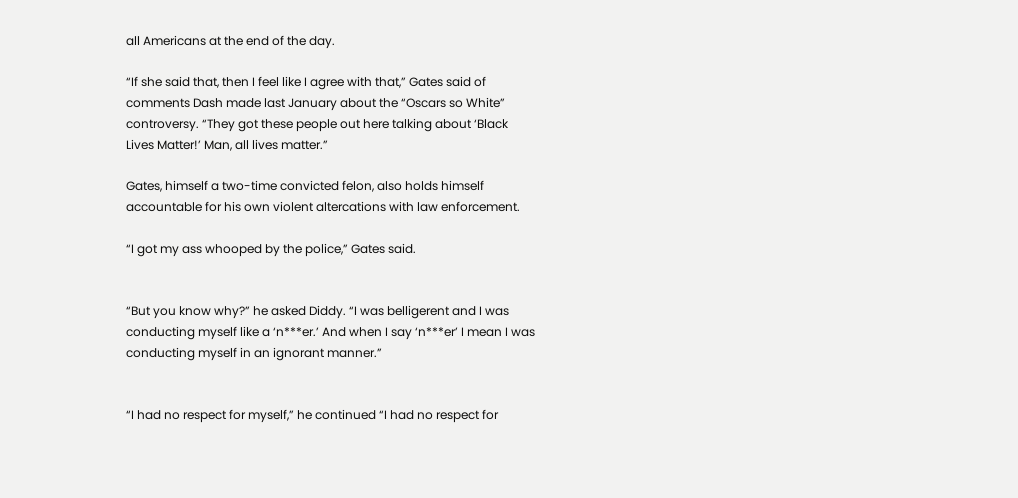all Americans at the end of the day.

“If she said that, then I feel like I agree with that,” Gates said of comments Dash made last January about the “Oscars so White” controversy. “They got these people out here talking about ‘Black Lives Matter!’ Man, all lives matter.”

Gates, himself a two-time convicted felon, also holds himself accountable for his own violent altercations with law enforcement.

“I got my ass whooped by the police,” Gates said.


“But you know why?” he asked Diddy. “I was belligerent and I was conducting myself like a ‘n***er.’ And when I say ‘n***er’ I mean I was conducting myself in an ignorant manner.”


“I had no respect for myself,” he continued “I had no respect for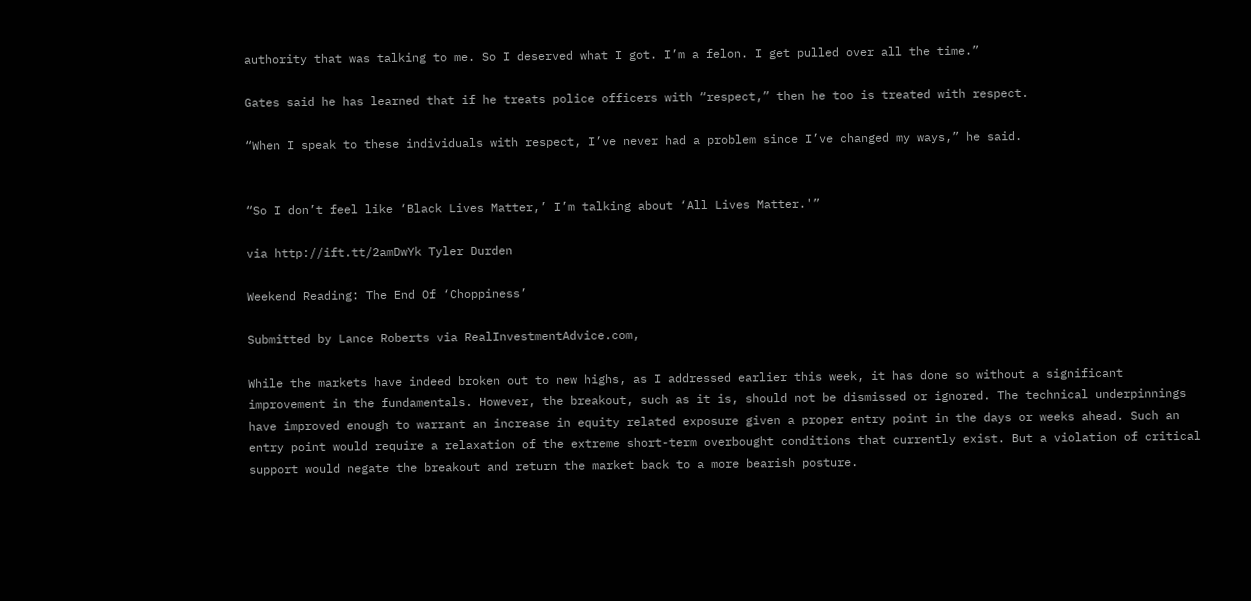authority that was talking to me. So I deserved what I got. I’m a felon. I get pulled over all the time.”

Gates said he has learned that if he treats police officers with “respect,” then he too is treated with respect.

“When I speak to these individuals with respect, I’ve never had a problem since I’ve changed my ways,” he said.


“So I don’t feel like ‘Black Lives Matter,’ I’m talking about ‘All Lives Matter.'”

via http://ift.tt/2amDwYk Tyler Durden

Weekend Reading: The End Of ‘Choppiness’

Submitted by Lance Roberts via RealInvestmentAdvice.com,

While the markets have indeed broken out to new highs, as I addressed earlier this week, it has done so without a significant improvement in the fundamentals. However, the breakout, such as it is, should not be dismissed or ignored. The technical underpinnings have improved enough to warrant an increase in equity related exposure given a proper entry point in the days or weeks ahead. Such an entry point would require a relaxation of the extreme short-term overbought conditions that currently exist. But a violation of critical support would negate the breakout and return the market back to a more bearish posture.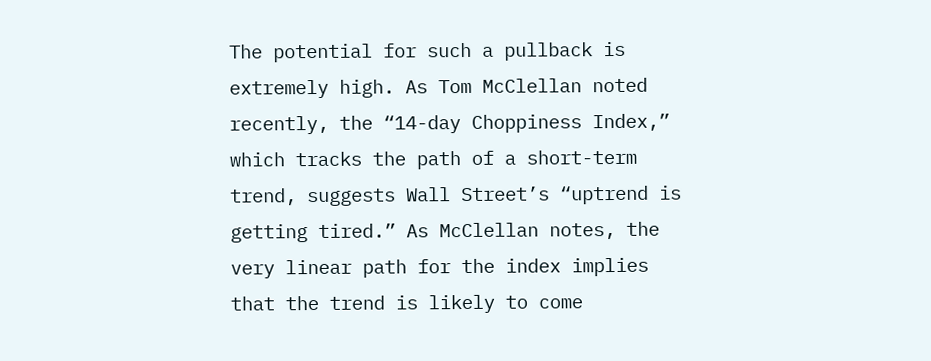The potential for such a pullback is extremely high. As Tom McClellan noted recently, the “14-day Choppiness Index,” which tracks the path of a short-term trend, suggests Wall Street’s “uptrend is getting tired.” As McClellan notes, the very linear path for the index implies that the trend is likely to come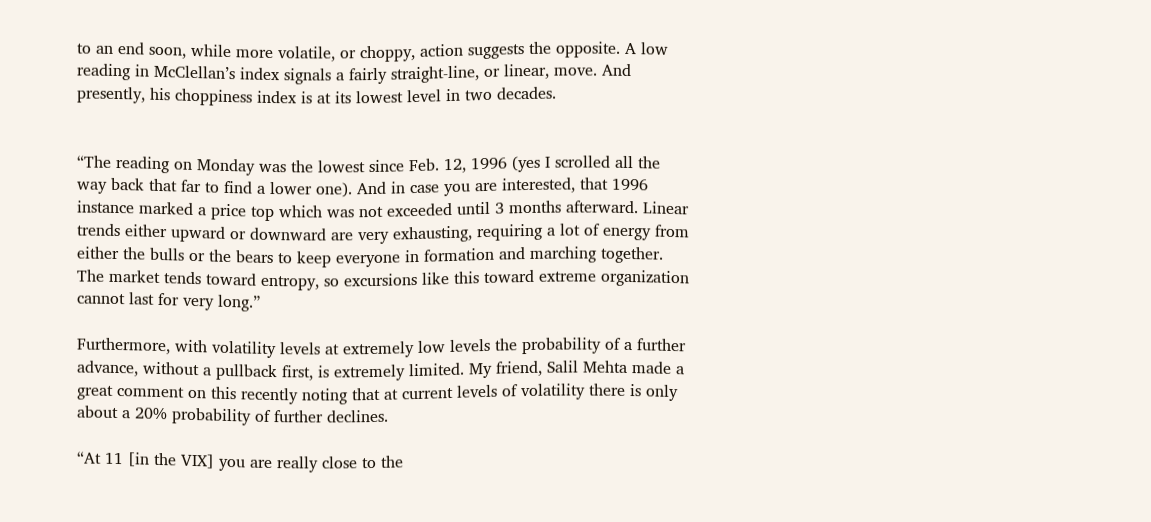to an end soon, while more volatile, or choppy, action suggests the opposite. A low reading in McClellan’s index signals a fairly straight-line, or linear, move. And presently, his choppiness index is at its lowest level in two decades.


“The reading on Monday was the lowest since Feb. 12, 1996 (yes I scrolled all the way back that far to find a lower one). And in case you are interested, that 1996 instance marked a price top which was not exceeded until 3 months afterward. Linear trends either upward or downward are very exhausting, requiring a lot of energy from either the bulls or the bears to keep everyone in formation and marching together. The market tends toward entropy, so excursions like this toward extreme organization cannot last for very long.”

Furthermore, with volatility levels at extremely low levels the probability of a further advance, without a pullback first, is extremely limited. My friend, Salil Mehta made a great comment on this recently noting that at current levels of volatility there is only about a 20% probability of further declines.

“At 11 [in the VIX] you are really close to the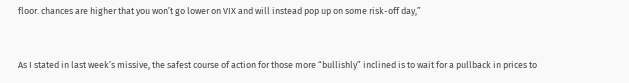floor. chances are higher that you won’t go lower on VIX and will instead pop up on some risk-off day,”


As I stated in last week’s missive, the safest course of action for those more “bullishly” inclined is to wait for a pullback in prices to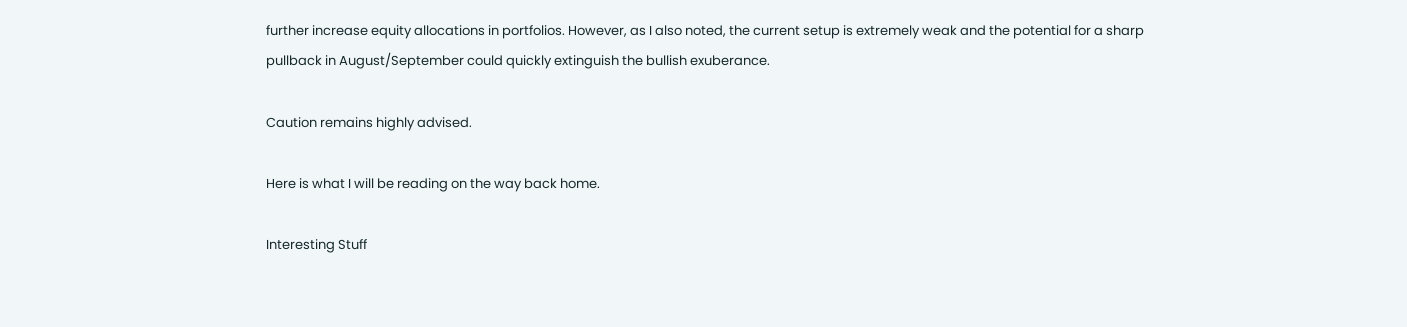further increase equity allocations in portfolios. However, as I also noted, the current setup is extremely weak and the potential for a sharp pullback in August/September could quickly extinguish the bullish exuberance.

Caution remains highly advised.

Here is what I will be reading on the way back home.

Interesting Stuff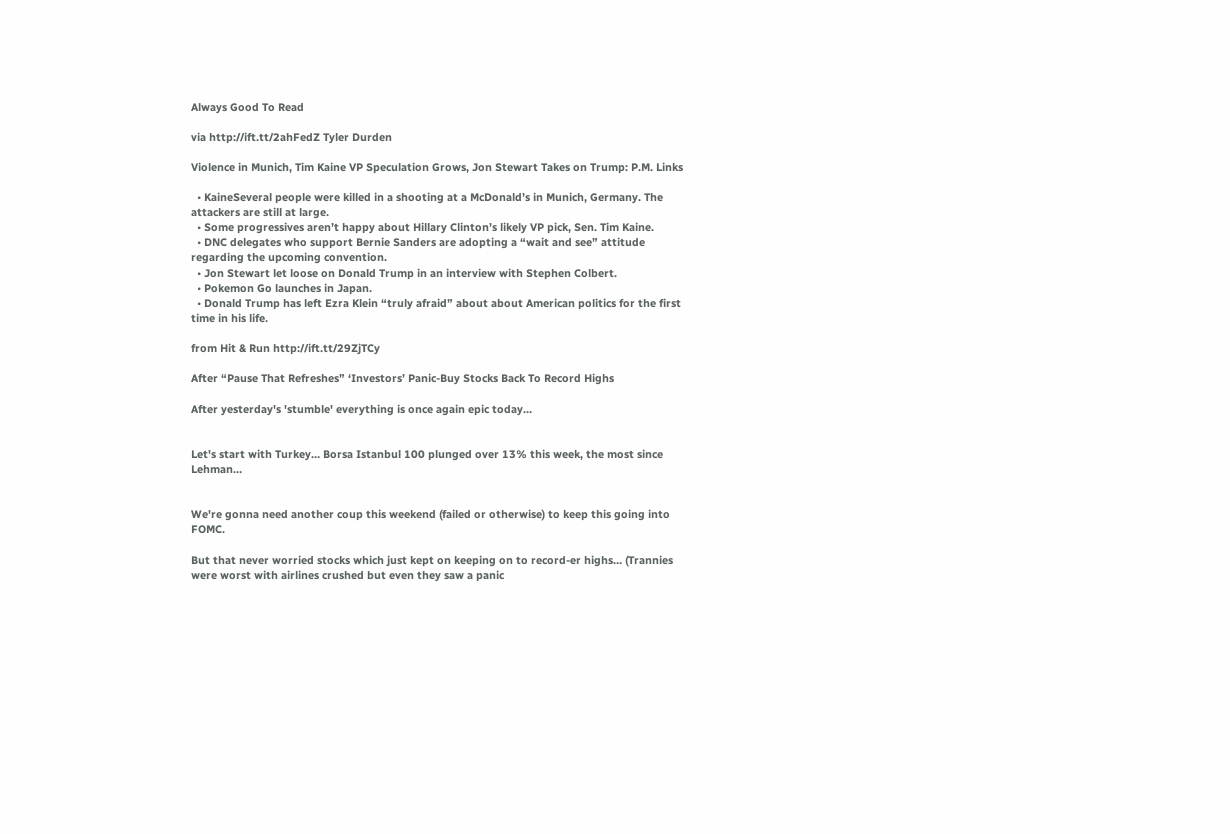Always Good To Read

via http://ift.tt/2ahFedZ Tyler Durden

Violence in Munich, Tim Kaine VP Speculation Grows, Jon Stewart Takes on Trump: P.M. Links

  • KaineSeveral people were killed in a shooting at a McDonald’s in Munich, Germany. The attackers are still at large.
  • Some progressives aren’t happy about Hillary Clinton’s likely VP pick, Sen. Tim Kaine.
  • DNC delegates who support Bernie Sanders are adopting a “wait and see” attitude regarding the upcoming convention.
  • Jon Stewart let loose on Donald Trump in an interview with Stephen Colbert.
  • Pokemon Go launches in Japan.
  • Donald Trump has left Ezra Klein “truly afraid” about about American politics for the first time in his life.

from Hit & Run http://ift.tt/29ZjTCy

After “Pause That Refreshes” ‘Investors’ Panic-Buy Stocks Back To Record Highs

After yesterday's 'stumble' everything is once again epic today…


Let's start with Turkey… Borsa Istanbul 100 plunged over 13% this week, the most since Lehman…


We're gonna need another coup this weekend (failed or otherwise) to keep this going into FOMC.

But that never worried stocks which just kept on keeping on to record-er highs… (Trannies were worst with airlines crushed but even they saw a panic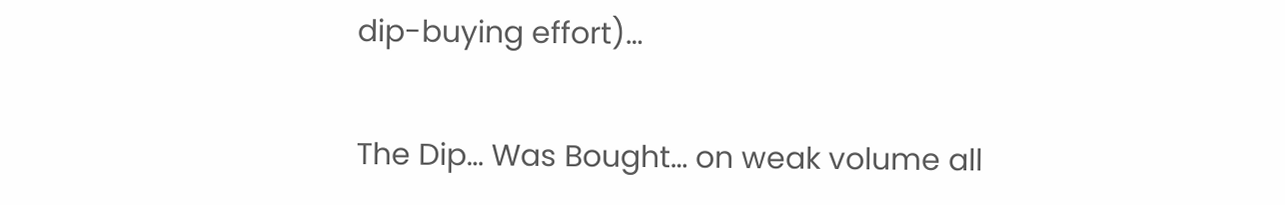dip-buying effort)…


The Dip… Was Bought… on weak volume all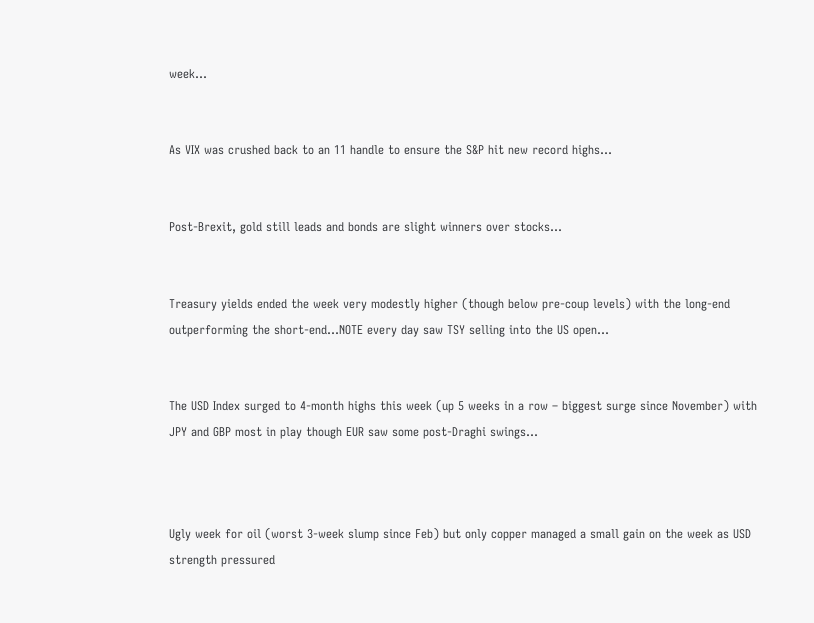week…


As VIX was crushed back to an 11 handle to ensure the S&P hit new record highs…


Post-Brexit, gold still leads and bonds are slight winners over stocks…


Treasury yields ended the week very modestly higher (though below pre-coup levels) with the long-end outperforming the short-end…NOTE every day saw TSY selling into the US open…


The USD Index surged to 4-month highs this week (up 5 weeks in a row – biggest surge since November) with JPY and GBP most in play though EUR saw some post-Draghi swings…



Ugly week for oil (worst 3-week slump since Feb) but only copper managed a small gain on the week as USD strength pressured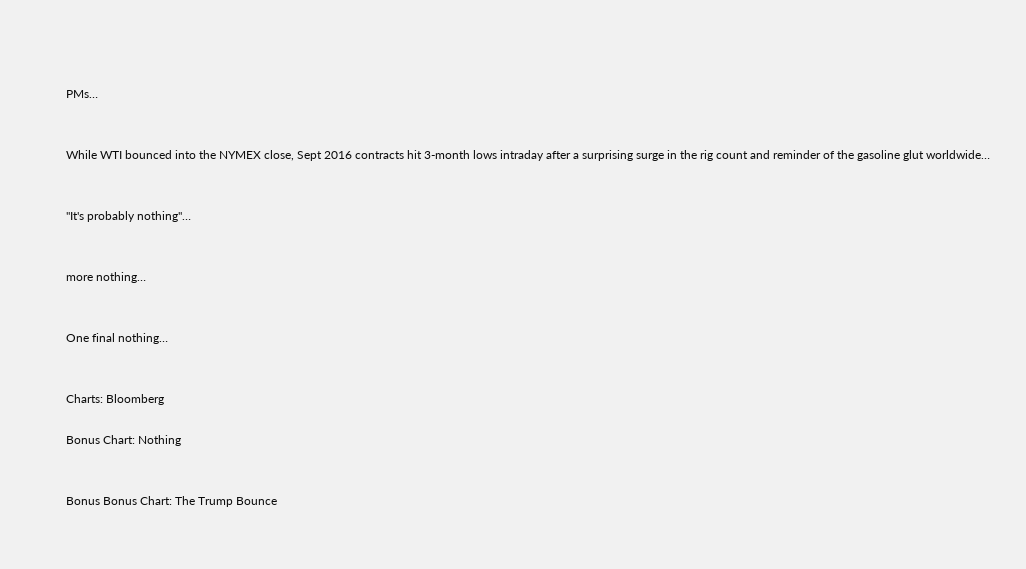PMs…


While WTI bounced into the NYMEX close, Sept 2016 contracts hit 3-month lows intraday after a surprising surge in the rig count and reminder of the gasoline glut worldwide…


"It's probably nothing"…


more nothing…


One final nothing…


Charts: Bloomberg

Bonus Chart: Nothing


Bonus Bonus Chart: The Trump Bounce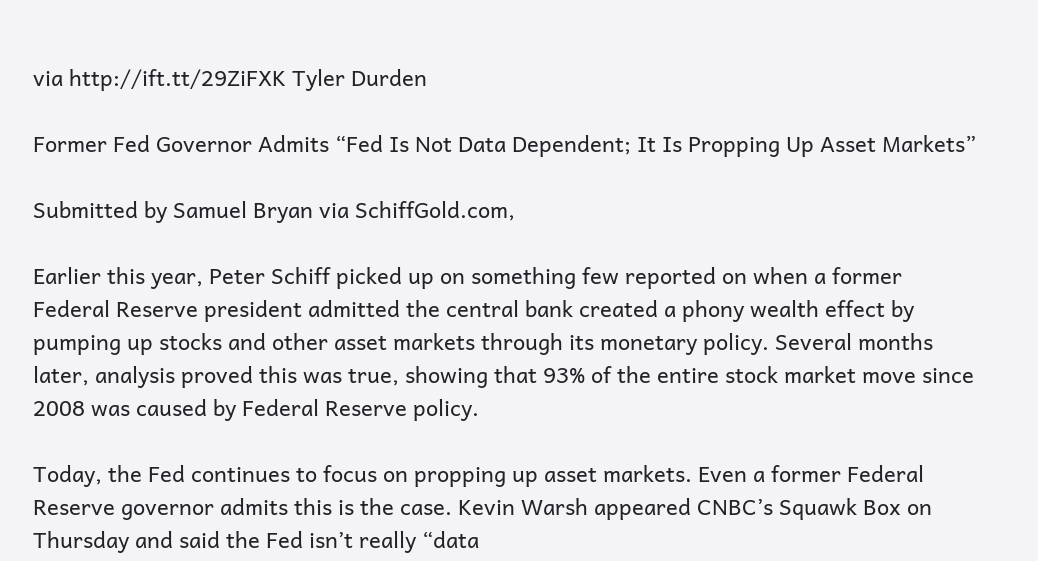via http://ift.tt/29ZiFXK Tyler Durden

Former Fed Governor Admits “Fed Is Not Data Dependent; It Is Propping Up Asset Markets”

Submitted by Samuel Bryan via SchiffGold.com,

Earlier this year, Peter Schiff picked up on something few reported on when a former Federal Reserve president admitted the central bank created a phony wealth effect by pumping up stocks and other asset markets through its monetary policy. Several months later, analysis proved this was true, showing that 93% of the entire stock market move since 2008 was caused by Federal Reserve policy.

Today, the Fed continues to focus on propping up asset markets. Even a former Federal Reserve governor admits this is the case. Kevin Warsh appeared CNBC’s Squawk Box on Thursday and said the Fed isn’t really “data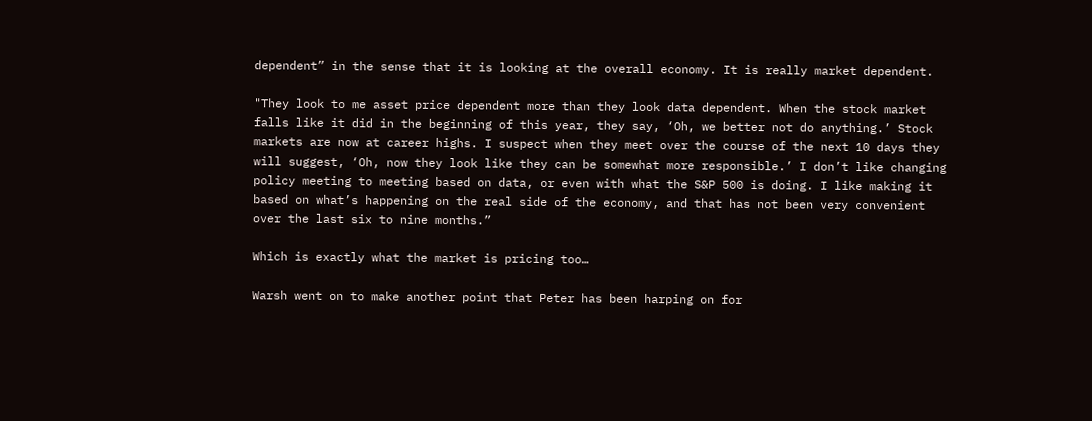dependent” in the sense that it is looking at the overall economy. It is really market dependent.

"They look to me asset price dependent more than they look data dependent. When the stock market falls like it did in the beginning of this year, they say, ‘Oh, we better not do anything.’ Stock markets are now at career highs. I suspect when they meet over the course of the next 10 days they will suggest, ‘Oh, now they look like they can be somewhat more responsible.’ I don’t like changing policy meeting to meeting based on data, or even with what the S&P 500 is doing. I like making it based on what’s happening on the real side of the economy, and that has not been very convenient over the last six to nine months.”

Which is exactly what the market is pricing too…

Warsh went on to make another point that Peter has been harping on for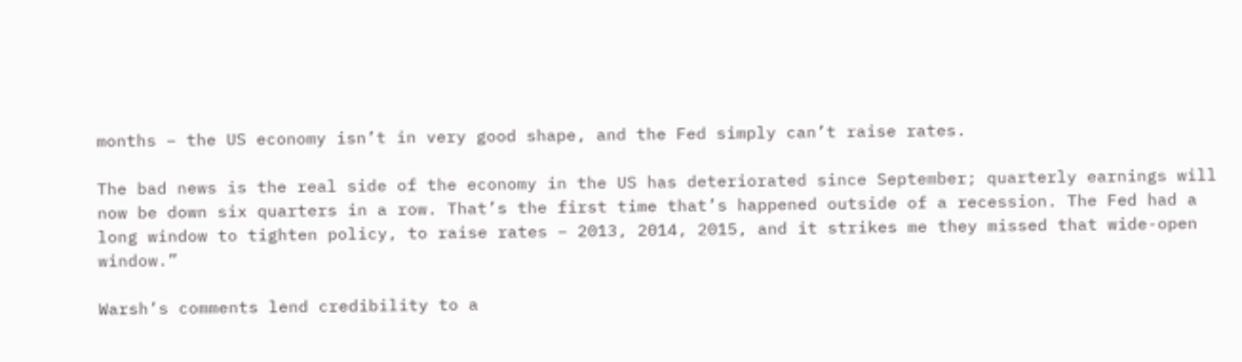months – the US economy isn’t in very good shape, and the Fed simply can’t raise rates.

The bad news is the real side of the economy in the US has deteriorated since September; quarterly earnings will now be down six quarters in a row. That’s the first time that’s happened outside of a recession. The Fed had a long window to tighten policy, to raise rates – 2013, 2014, 2015, and it strikes me they missed that wide-open window.”

Warsh’s comments lend credibility to a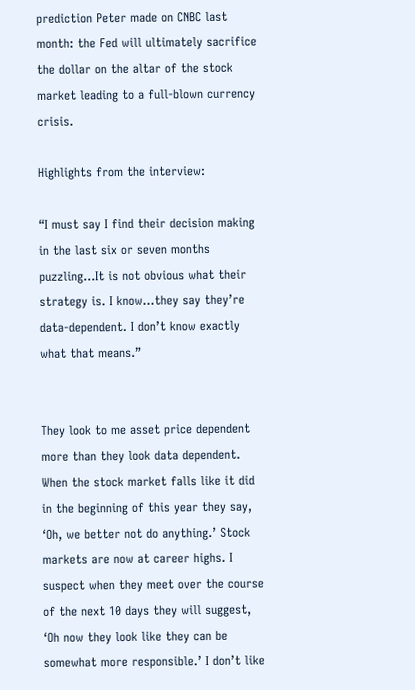prediction Peter made on CNBC last month: the Fed will ultimately sacrifice the dollar on the altar of the stock market leading to a full-blown currency crisis.

Highlights from the interview:

“I must say I find their decision making in the last six or seven months puzzling…It is not obvious what their strategy is. I know…they say they’re data-dependent. I don’t know exactly what that means.”


They look to me asset price dependent more than they look data dependent. When the stock market falls like it did in the beginning of this year they say, ‘Oh, we better not do anything.’ Stock markets are now at career highs. I suspect when they meet over the course of the next 10 days they will suggest, ‘Oh now they look like they can be somewhat more responsible.’ I don’t like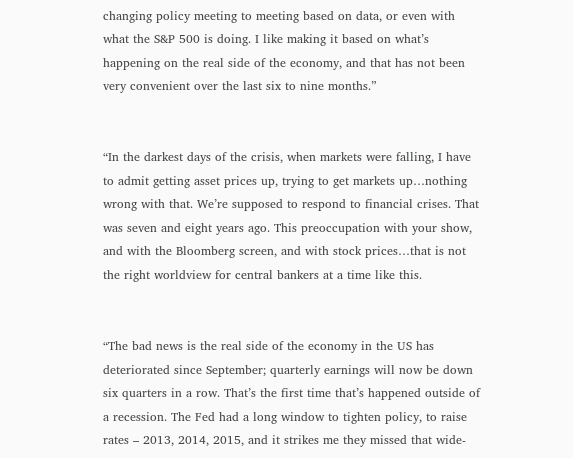changing policy meeting to meeting based on data, or even with what the S&P 500 is doing. I like making it based on what’s happening on the real side of the economy, and that has not been very convenient over the last six to nine months.”


“In the darkest days of the crisis, when markets were falling, I have to admit getting asset prices up, trying to get markets up…nothing wrong with that. We’re supposed to respond to financial crises. That was seven and eight years ago. This preoccupation with your show, and with the Bloomberg screen, and with stock prices…that is not the right worldview for central bankers at a time like this.


“The bad news is the real side of the economy in the US has deteriorated since September; quarterly earnings will now be down six quarters in a row. That’s the first time that’s happened outside of a recession. The Fed had a long window to tighten policy, to raise rates – 2013, 2014, 2015, and it strikes me they missed that wide-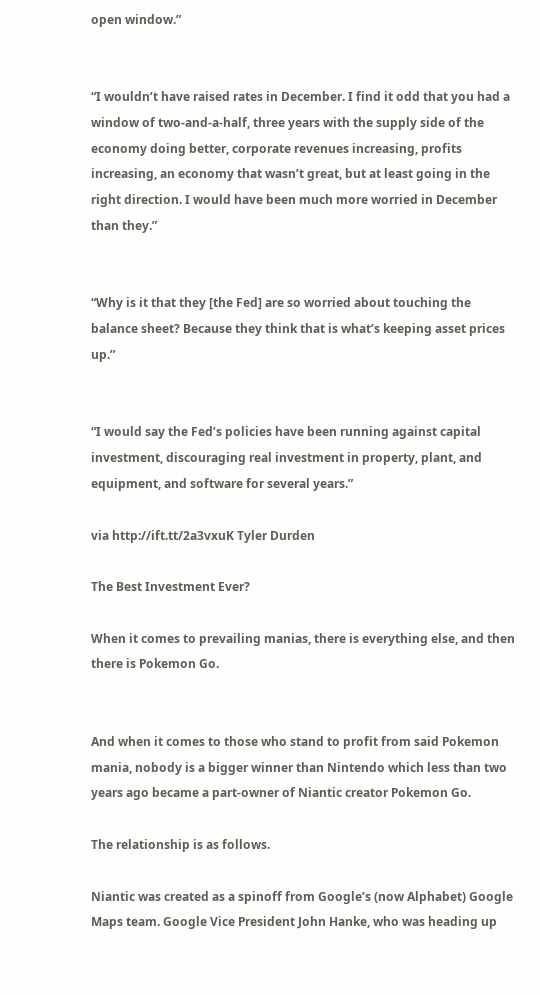open window.”


“I wouldn’t have raised rates in December. I find it odd that you had a window of two-and-a-half, three years with the supply side of the economy doing better, corporate revenues increasing, profits increasing, an economy that wasn’t great, but at least going in the right direction. I would have been much more worried in December than they.”


“Why is it that they [the Fed] are so worried about touching the balance sheet? Because they think that is what’s keeping asset prices up.”


“I would say the Fed’s policies have been running against capital investment, discouraging real investment in property, plant, and equipment, and software for several years.”

via http://ift.tt/2a3vxuK Tyler Durden

The Best Investment Ever?

When it comes to prevailing manias, there is everything else, and then there is Pokemon Go.


And when it comes to those who stand to profit from said Pokemon mania, nobody is a bigger winner than Nintendo which less than two years ago became a part-owner of Niantic creator Pokemon Go.

The relationship is as follows.

Niantic was created as a spinoff from Google’s (now Alphabet) Google Maps team. Google Vice President John Hanke, who was heading up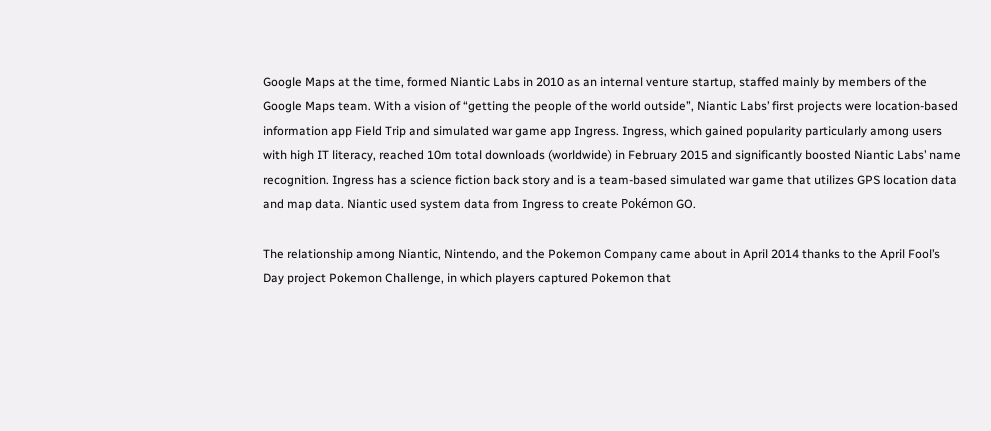Google Maps at the time, formed Niantic Labs in 2010 as an internal venture startup, staffed mainly by members of the Google Maps team. With a vision of “getting the people of the world outside”, Niantic Labs’ first projects were location-based information app Field Trip and simulated war game app Ingress. Ingress, which gained popularity particularly among users with high IT literacy, reached 10m total downloads (worldwide) in February 2015 and significantly boosted Niantic Labs’ name recognition. Ingress has a science fiction back story and is a team-based simulated war game that utilizes GPS location data and map data. Niantic used system data from Ingress to create Pokémon GO.

The relationship among Niantic, Nintendo, and the Pokemon Company came about in April 2014 thanks to the April Fool’s Day project Pokemon Challenge, in which players captured Pokemon that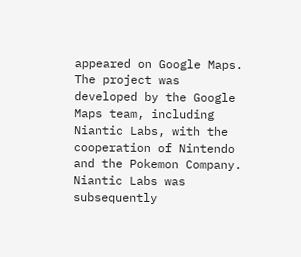appeared on Google Maps. The project was developed by the Google Maps team, including Niantic Labs, with the cooperation of Nintendo and the Pokemon Company. Niantic Labs was subsequently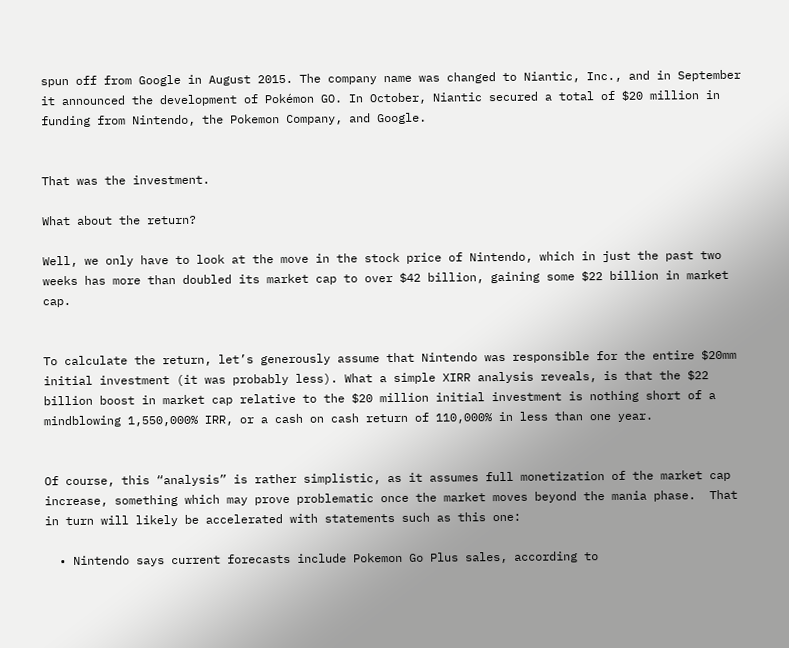spun off from Google in August 2015. The company name was changed to Niantic, Inc., and in September it announced the development of Pokémon GO. In October, Niantic secured a total of $20 million in funding from Nintendo, the Pokemon Company, and Google.


That was the investment.

What about the return?

Well, we only have to look at the move in the stock price of Nintendo, which in just the past two weeks has more than doubled its market cap to over $42 billion, gaining some $22 billion in market cap.


To calculate the return, let’s generously assume that Nintendo was responsible for the entire $20mm initial investment (it was probably less). What a simple XIRR analysis reveals, is that the $22 billion boost in market cap relative to the $20 million initial investment is nothing short of a mindblowing 1,550,000% IRR, or a cash on cash return of 110,000% in less than one year.


Of course, this “analysis” is rather simplistic, as it assumes full monetization of the market cap increase, something which may prove problematic once the market moves beyond the mania phase.  That in turn will likely be accelerated with statements such as this one:

  • Nintendo says current forecasts include Pokemon Go Plus sales, according to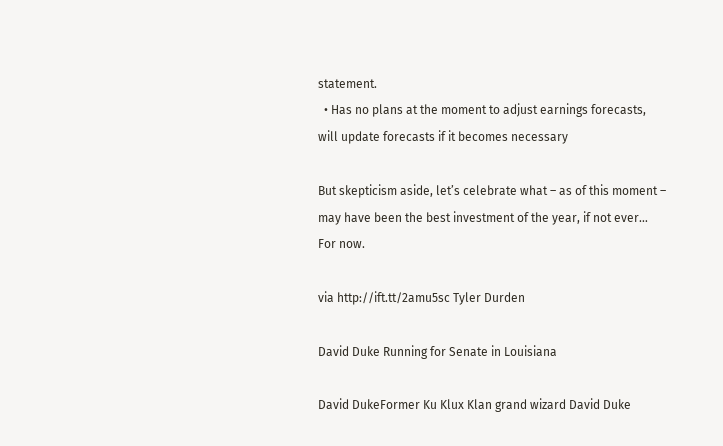statement.
  • Has no plans at the moment to adjust earnings forecasts, will update forecasts if it becomes necessary

But skepticism aside, let’s celebrate what – as of this moment – may have been the best investment of the year, if not ever… For now.

via http://ift.tt/2amu5sc Tyler Durden

David Duke Running for Senate in Louisiana

David DukeFormer Ku Klux Klan grand wizard David Duke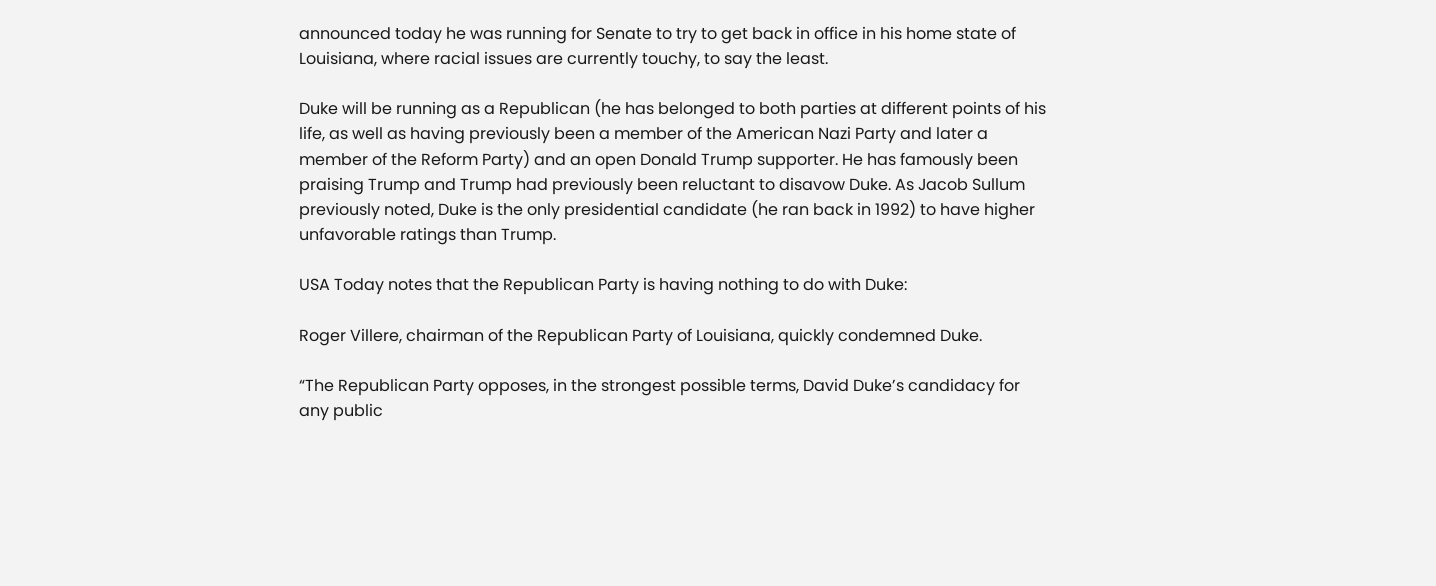announced today he was running for Senate to try to get back in office in his home state of Louisiana, where racial issues are currently touchy, to say the least.

Duke will be running as a Republican (he has belonged to both parties at different points of his life, as well as having previously been a member of the American Nazi Party and later a member of the Reform Party) and an open Donald Trump supporter. He has famously been praising Trump and Trump had previously been reluctant to disavow Duke. As Jacob Sullum previously noted, Duke is the only presidential candidate (he ran back in 1992) to have higher unfavorable ratings than Trump.

USA Today notes that the Republican Party is having nothing to do with Duke:

Roger Villere, chairman of the Republican Party of Louisiana, quickly condemned Duke.

“The Republican Party opposes, in the strongest possible terms, David Duke’s candidacy for any public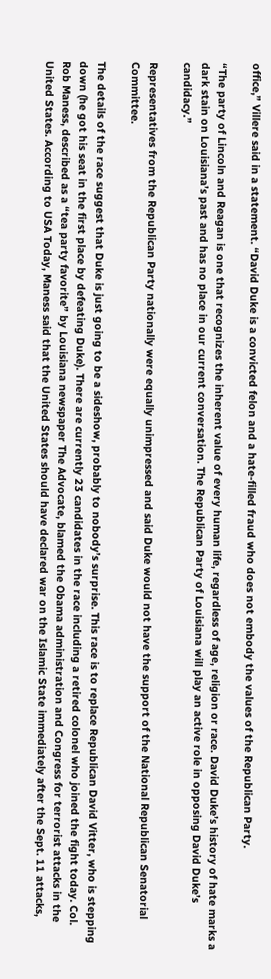office,” Villere said in a statement. “David Duke is a convicted felon and a hate-filled fraud who does not embody the values of the Republican Party.

“The party of Lincoln and Reagan is one that recognizes the inherent value of every human life, regardless of age, religion or race. David Duke’s history of hate marks a dark stain on Louisiana’s past and has no place in our current conversation. The Republican Party of Louisiana will play an active role in opposing David Duke’s candidacy.”

Representatives from the Republican Party nationally were equally unimpressed and said Duke would not have the support of the National Republican Senatorial Committee.

The details of the race suggest that Duke is just going to be a sideshow, probably to nobody’s surprise. This race is to replace Republican David Vitter, who is stepping down (he got his seat in the first place by defeating Duke). There are currently 23 candidates in the race including a retired colonel who joined the fight today. Col. Rob Maness, described as a “tea party favorite” by Louisiana newspaper The Advocate, blamed the Obama administration and Congress for terrorist attacks in the United States. According to USA Today, Maness said that the United States should have declared war on the Islamic State immediately after the Sept. 11 attacks,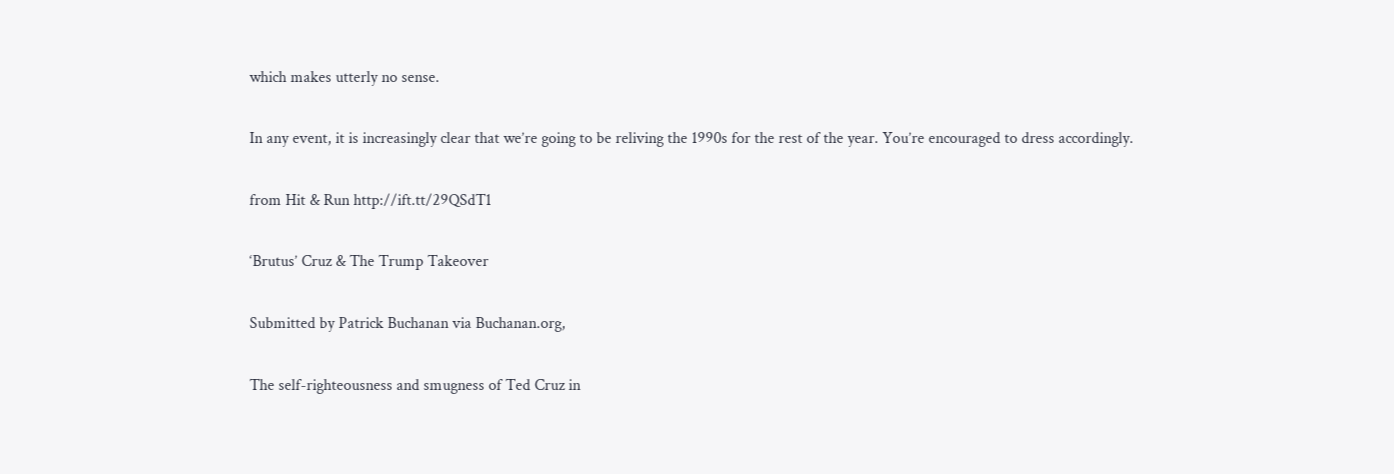which makes utterly no sense.

In any event, it is increasingly clear that we’re going to be reliving the 1990s for the rest of the year. You’re encouraged to dress accordingly.

from Hit & Run http://ift.tt/29QSdT1

‘Brutus’ Cruz & The Trump Takeover

Submitted by Patrick Buchanan via Buchanan.org,

The self-righteousness and smugness of Ted Cruz in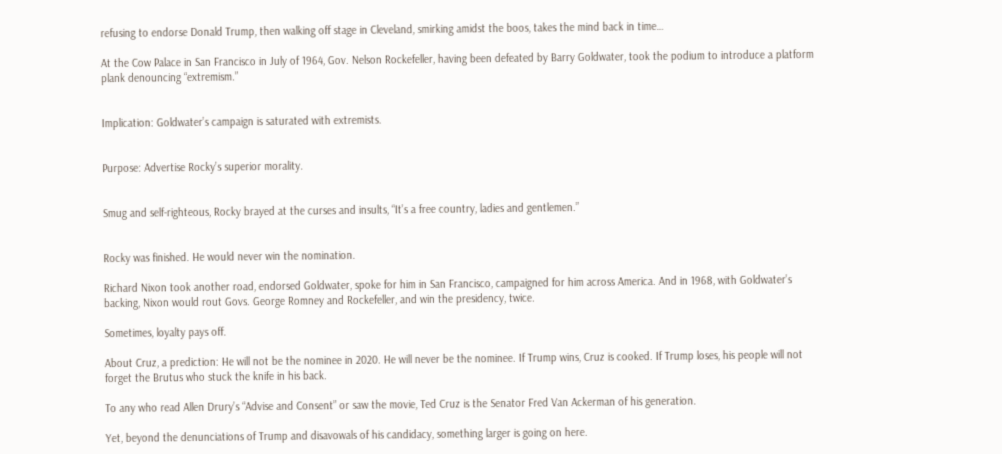refusing to endorse Donald Trump, then walking off stage in Cleveland, smirking amidst the boos, takes the mind back in time…

At the Cow Palace in San Francisco in July of 1964, Gov. Nelson Rockefeller, having been defeated by Barry Goldwater, took the podium to introduce a platform plank denouncing “extremism.”


Implication: Goldwater’s campaign is saturated with extremists.


Purpose: Advertise Rocky’s superior morality.


Smug and self-righteous, Rocky brayed at the curses and insults, “It’s a free country, ladies and gentlemen.”


Rocky was finished. He would never win the nomination.

Richard Nixon took another road, endorsed Goldwater, spoke for him in San Francisco, campaigned for him across America. And in 1968, with Goldwater’s backing, Nixon would rout Govs. George Romney and Rockefeller, and win the presidency, twice.

Sometimes, loyalty pays off.

About Cruz, a prediction: He will not be the nominee in 2020. He will never be the nominee. If Trump wins, Cruz is cooked. If Trump loses, his people will not forget the Brutus who stuck the knife in his back.

To any who read Allen Drury’s “Advise and Consent” or saw the movie, Ted Cruz is the Senator Fred Van Ackerman of his generation.

Yet, beyond the denunciations of Trump and disavowals of his candidacy, something larger is going on here.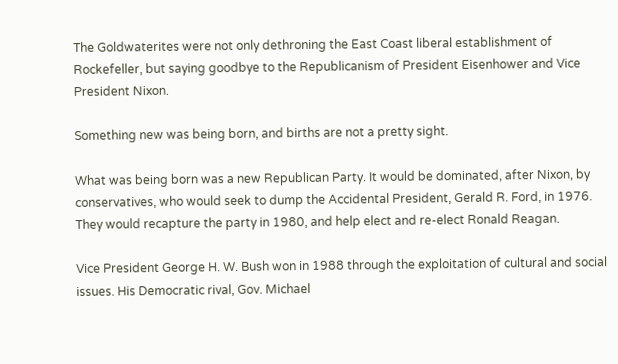The Goldwaterites were not only dethroning the East Coast liberal establishment of Rockefeller, but saying goodbye to the Republicanism of President Eisenhower and Vice President Nixon.

Something new was being born, and births are not a pretty sight.

What was being born was a new Republican Party. It would be dominated, after Nixon, by conservatives, who would seek to dump the Accidental President, Gerald R. Ford, in 1976. They would recapture the party in 1980, and help elect and re-elect Ronald Reagan.

Vice President George H. W. Bush won in 1988 through the exploitation of cultural and social issues. His Democratic rival, Gov. Michael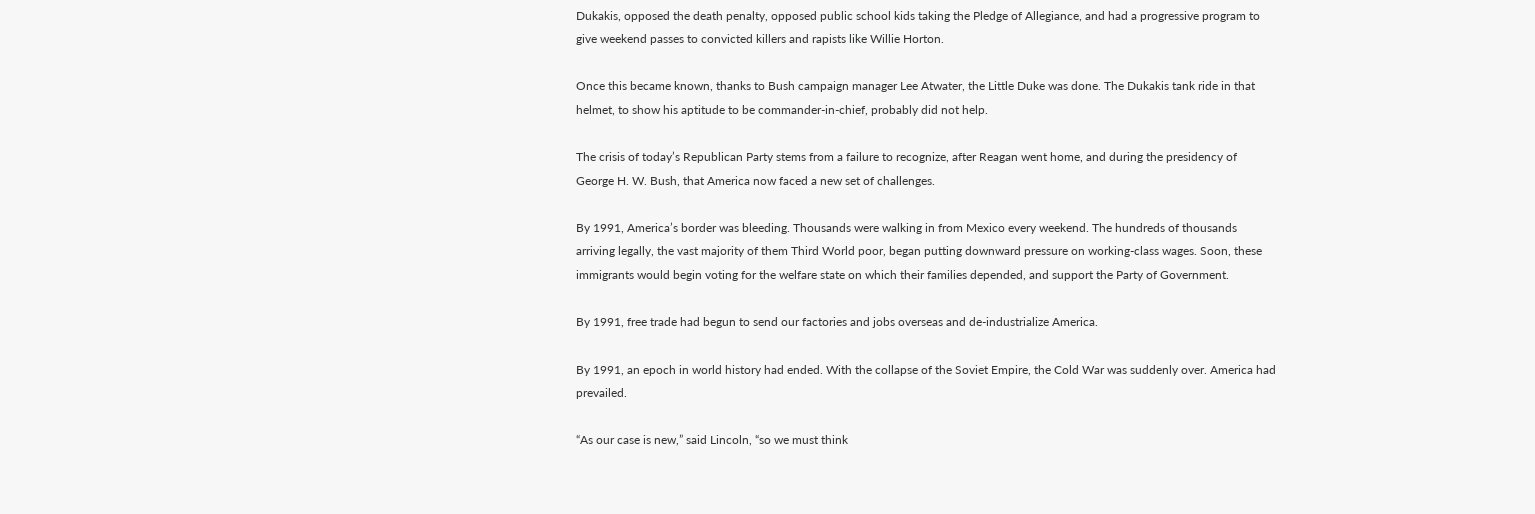Dukakis, opposed the death penalty, opposed public school kids taking the Pledge of Allegiance, and had a progressive program to give weekend passes to convicted killers and rapists like Willie Horton.

Once this became known, thanks to Bush campaign manager Lee Atwater, the Little Duke was done. The Dukakis tank ride in that helmet, to show his aptitude to be commander-in-chief, probably did not help.

The crisis of today’s Republican Party stems from a failure to recognize, after Reagan went home, and during the presidency of George H. W. Bush, that America now faced a new set of challenges.

By 1991, America’s border was bleeding. Thousands were walking in from Mexico every weekend. The hundreds of thousands arriving legally, the vast majority of them Third World poor, began putting downward pressure on working-class wages. Soon, these immigrants would begin voting for the welfare state on which their families depended, and support the Party of Government.

By 1991, free trade had begun to send our factories and jobs overseas and de-industrialize America.

By 1991, an epoch in world history had ended. With the collapse of the Soviet Empire, the Cold War was suddenly over. America had prevailed.

“As our case is new,” said Lincoln, “so we must think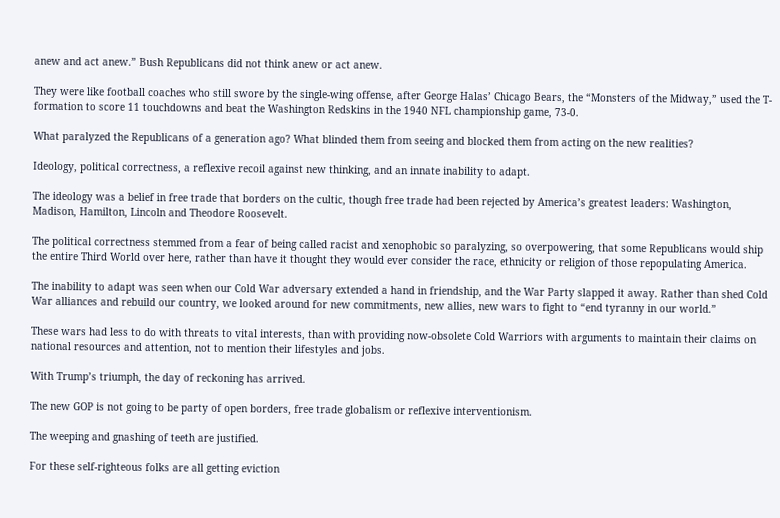anew and act anew.” Bush Republicans did not think anew or act anew.

They were like football coaches who still swore by the single-wing offense, after George Halas’ Chicago Bears, the “Monsters of the Midway,” used the T-formation to score 11 touchdowns and beat the Washington Redskins in the 1940 NFL championship game, 73-0.

What paralyzed the Republicans of a generation ago? What blinded them from seeing and blocked them from acting on the new realities?

Ideology, political correctness, a reflexive recoil against new thinking, and an innate inability to adapt.

The ideology was a belief in free trade that borders on the cultic, though free trade had been rejected by America’s greatest leaders: Washington, Madison, Hamilton, Lincoln and Theodore Roosevelt.

The political correctness stemmed from a fear of being called racist and xenophobic so paralyzing, so overpowering, that some Republicans would ship the entire Third World over here, rather than have it thought they would ever consider the race, ethnicity or religion of those repopulating America.

The inability to adapt was seen when our Cold War adversary extended a hand in friendship, and the War Party slapped it away. Rather than shed Cold War alliances and rebuild our country, we looked around for new commitments, new allies, new wars to fight to “end tyranny in our world.”

These wars had less to do with threats to vital interests, than with providing now-obsolete Cold Warriors with arguments to maintain their claims on national resources and attention, not to mention their lifestyles and jobs.

With Trump’s triumph, the day of reckoning has arrived.

The new GOP is not going to be party of open borders, free trade globalism or reflexive interventionism.

The weeping and gnashing of teeth are justified.

For these self-righteous folks are all getting eviction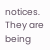notices. They are being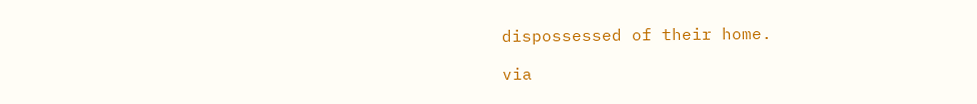dispossessed of their home.

via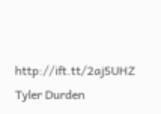http://ift.tt/2aj5UHZ Tyler Durden